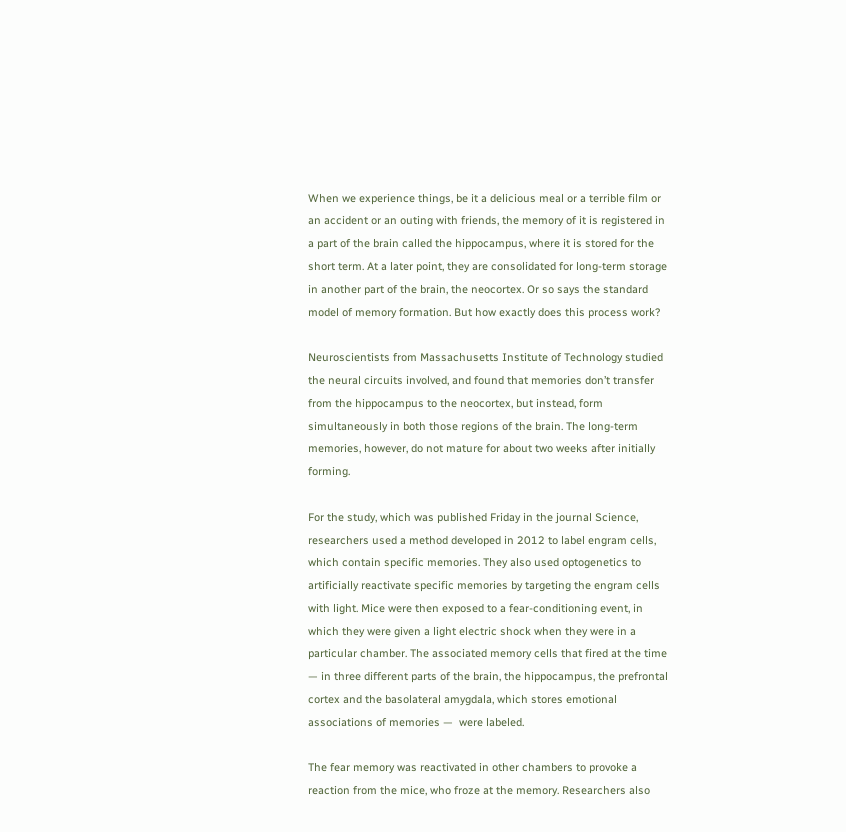When we experience things, be it a delicious meal or a terrible film or an accident or an outing with friends, the memory of it is registered in a part of the brain called the hippocampus, where it is stored for the short term. At a later point, they are consolidated for long-term storage in another part of the brain, the neocortex. Or so says the standard model of memory formation. But how exactly does this process work?

Neuroscientists from Massachusetts Institute of Technology studied the neural circuits involved, and found that memories don’t transfer from the hippocampus to the neocortex, but instead, form simultaneously in both those regions of the brain. The long-term memories, however, do not mature for about two weeks after initially forming.

For the study, which was published Friday in the journal Science, researchers used a method developed in 2012 to label engram cells, which contain specific memories. They also used optogenetics to artificially reactivate specific memories by targeting the engram cells with light. Mice were then exposed to a fear-conditioning event, in which they were given a light electric shock when they were in a particular chamber. The associated memory cells that fired at the time — in three different parts of the brain, the hippocampus, the prefrontal cortex and the basolateral amygdala, which stores emotional associations of memories —  were labeled.

The fear memory was reactivated in other chambers to provoke a reaction from the mice, who froze at the memory. Researchers also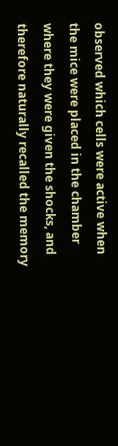observed which cells were active when the mice were placed in the chamber where they were given the shocks, and therefore naturally recalled the memory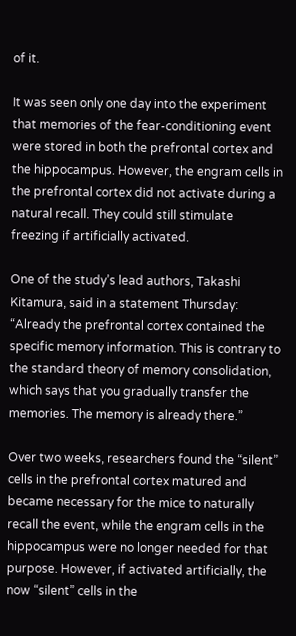of it.

It was seen only one day into the experiment that memories of the fear-conditioning event were stored in both the prefrontal cortex and the hippocampus. However, the engram cells in the prefrontal cortex did not activate during a natural recall. They could still stimulate freezing if artificially activated.

One of the study’s lead authors, Takashi Kitamura, said in a statement Thursday: “Already the prefrontal cortex contained the specific memory information. This is contrary to the standard theory of memory consolidation, which says that you gradually transfer the memories. The memory is already there.”

Over two weeks, researchers found the “silent” cells in the prefrontal cortex matured and became necessary for the mice to naturally recall the event, while the engram cells in the hippocampus were no longer needed for that purpose. However, if activated artificially, the now “silent” cells in the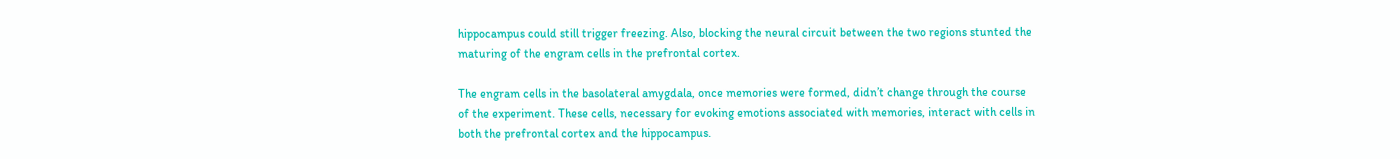hippocampus could still trigger freezing. Also, blocking the neural circuit between the two regions stunted the maturing of the engram cells in the prefrontal cortex.

The engram cells in the basolateral amygdala, once memories were formed, didn’t change through the course of the experiment. These cells, necessary for evoking emotions associated with memories, interact with cells in both the prefrontal cortex and the hippocampus.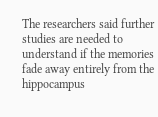The researchers said further studies are needed to understand if the memories fade away entirely from the hippocampus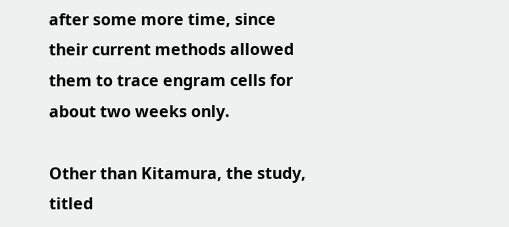after some more time, since their current methods allowed them to trace engram cells for about two weeks only.

Other than Kitamura, the study, titled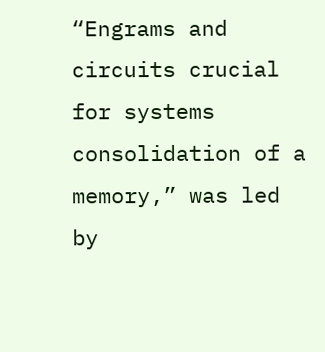“Engrams and circuits crucial for systems consolidation of a memory,” was led by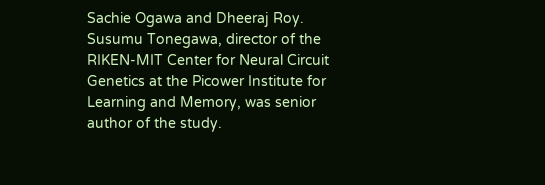Sachie Ogawa and Dheeraj Roy. Susumu Tonegawa, director of the RIKEN-MIT Center for Neural Circuit Genetics at the Picower Institute for Learning and Memory, was senior author of the study.